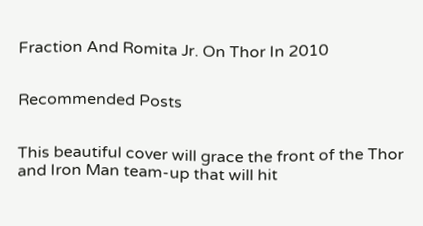Fraction And Romita Jr. On Thor In 2010


Recommended Posts


This beautiful cover will grace the front of the Thor and Iron Man team-up that will hit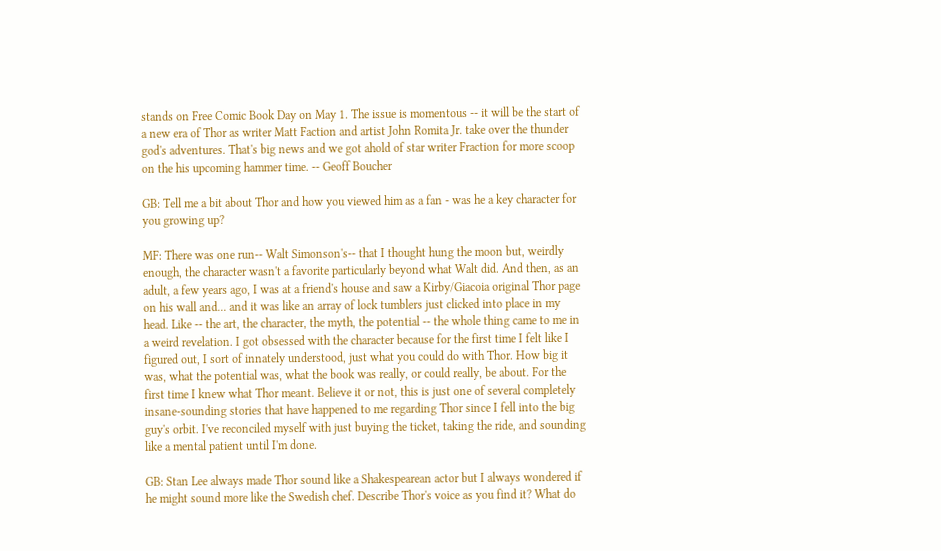stands on Free Comic Book Day on May 1. The issue is momentous -- it will be the start of a new era of Thor as writer Matt Faction and artist John Romita Jr. take over the thunder god's adventures. That's big news and we got ahold of star writer Fraction for more scoop on the his upcoming hammer time. -- Geoff Boucher

GB: Tell me a bit about Thor and how you viewed him as a fan - was he a key character for you growing up?

MF: There was one run-- Walt Simonson's-- that I thought hung the moon but, weirdly enough, the character wasn't a favorite particularly beyond what Walt did. And then, as an adult, a few years ago, I was at a friend's house and saw a Kirby/Giacoia original Thor page on his wall and... and it was like an array of lock tumblers just clicked into place in my head. Like -- the art, the character, the myth, the potential -- the whole thing came to me in a weird revelation. I got obsessed with the character because for the first time I felt like I figured out, I sort of innately understood, just what you could do with Thor. How big it was, what the potential was, what the book was really, or could really, be about. For the first time I knew what Thor meant. Believe it or not, this is just one of several completely insane-sounding stories that have happened to me regarding Thor since I fell into the big guy's orbit. I've reconciled myself with just buying the ticket, taking the ride, and sounding like a mental patient until I'm done.

GB: Stan Lee always made Thor sound like a Shakespearean actor but I always wondered if he might sound more like the Swedish chef. Describe Thor's voice as you find it? What do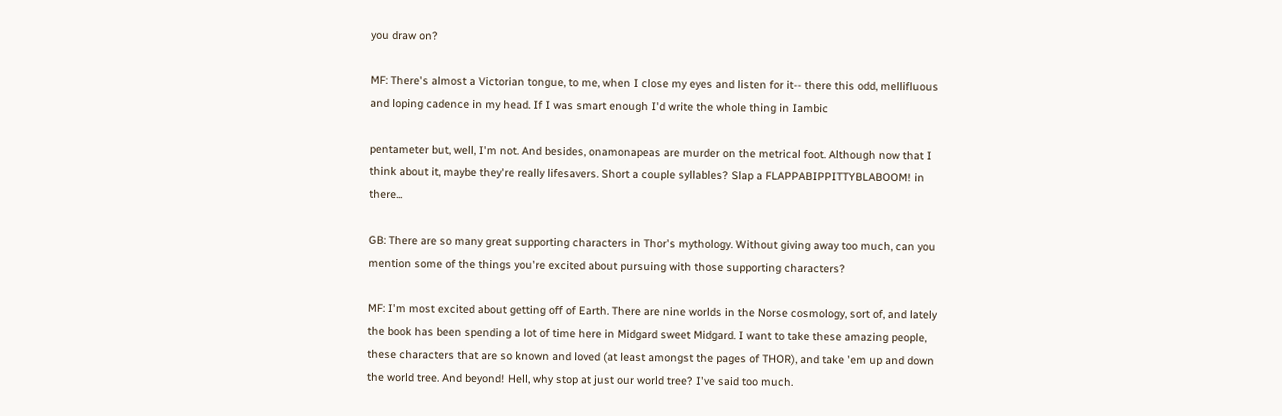you draw on?

MF: There's almost a Victorian tongue, to me, when I close my eyes and listen for it-- there this odd, mellifluous and loping cadence in my head. If I was smart enough I'd write the whole thing in Iambic

pentameter but, well, I'm not. And besides, onamonapeas are murder on the metrical foot. Although now that I think about it, maybe they're really lifesavers. Short a couple syllables? Slap a FLAPPABIPPITTYBLABOOM! in there...

GB: There are so many great supporting characters in Thor's mythology. Without giving away too much, can you mention some of the things you're excited about pursuing with those supporting characters?

MF: I'm most excited about getting off of Earth. There are nine worlds in the Norse cosmology, sort of, and lately the book has been spending a lot of time here in Midgard sweet Midgard. I want to take these amazing people, these characters that are so known and loved (at least amongst the pages of THOR), and take 'em up and down the world tree. And beyond! Hell, why stop at just our world tree? I've said too much.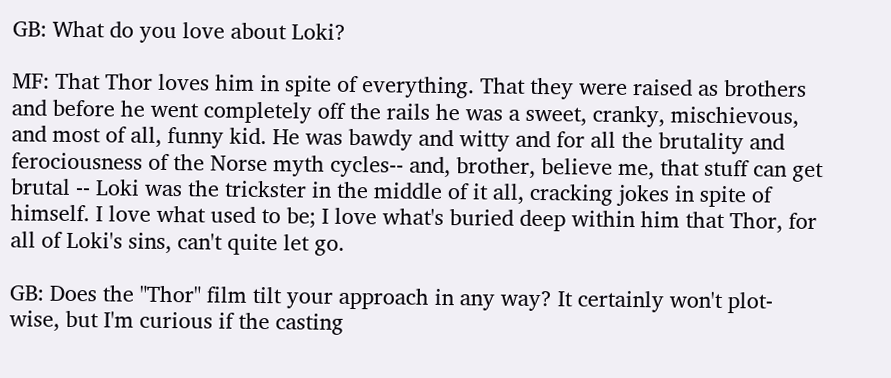GB: What do you love about Loki?

MF: That Thor loves him in spite of everything. That they were raised as brothers and before he went completely off the rails he was a sweet, cranky, mischievous, and most of all, funny kid. He was bawdy and witty and for all the brutality and ferociousness of the Norse myth cycles-- and, brother, believe me, that stuff can get brutal -- Loki was the trickster in the middle of it all, cracking jokes in spite of himself. I love what used to be; I love what's buried deep within him that Thor, for all of Loki's sins, can't quite let go.

GB: Does the "Thor" film tilt your approach in any way? It certainly won't plot-wise, but I'm curious if the casting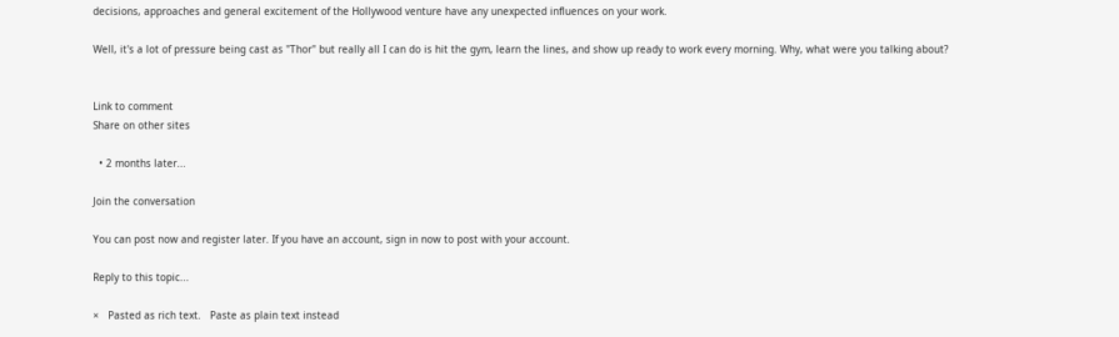decisions, approaches and general excitement of the Hollywood venture have any unexpected influences on your work.

Well, it's a lot of pressure being cast as "Thor" but really all I can do is hit the gym, learn the lines, and show up ready to work every morning. Why, what were you talking about?


Link to comment
Share on other sites

  • 2 months later...

Join the conversation

You can post now and register later. If you have an account, sign in now to post with your account.

Reply to this topic...

×   Pasted as rich text.   Paste as plain text instead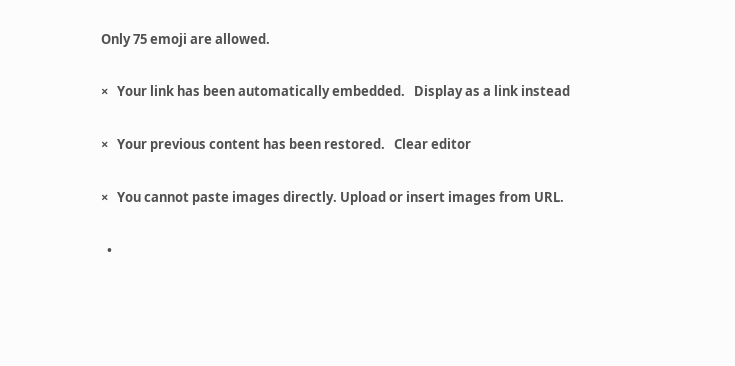Only 75 emoji are allowed.

×   Your link has been automatically embedded.   Display as a link instead

×   Your previous content has been restored.   Clear editor

×   You cannot paste images directly. Upload or insert images from URL.

  •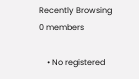Recently Browsing   0 members

    • No registered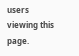users viewing this page.